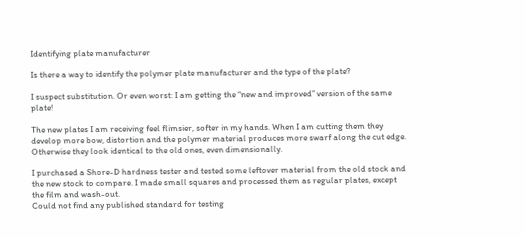Identifying plate manufacturer

Is there a way to identify the polymer plate manufacturer and the type of the plate?

I suspect substitution. Or even worst: I am getting the “new and improved” version of the same plate!

The new plates I am receiving feel flimsier, softer in my hands. When I am cutting them they develop more bow, distortion and the polymer material produces more swarf along the cut edge. Otherwise they look identical to the old ones, even dimensionally.

I purchased a Shore-D hardness tester and tested some leftover material from the old stock and the new stock to compare. I made small squares and processed them as regular plates, except the film and wash-out.
Could not find any published standard for testing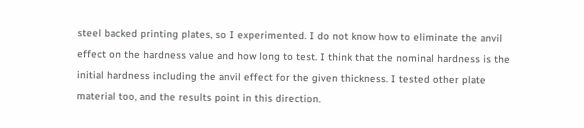steel backed printing plates, so I experimented. I do not know how to eliminate the anvil effect on the hardness value and how long to test. I think that the nominal hardness is the initial hardness including the anvil effect for the given thickness. I tested other plate material too, and the results point in this direction.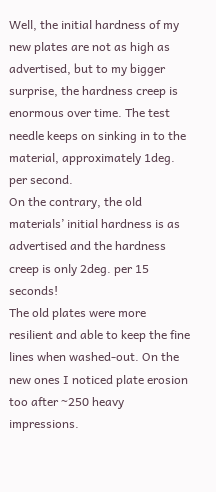Well, the initial hardness of my new plates are not as high as advertised, but to my bigger surprise, the hardness creep is enormous over time. The test needle keeps on sinking in to the material, approximately 1deg. per second.
On the contrary, the old materials’ initial hardness is as advertised and the hardness creep is only 2deg. per 15 seconds!
The old plates were more resilient and able to keep the fine lines when washed-out. On the new ones I noticed plate erosion too after ~250 heavy impressions.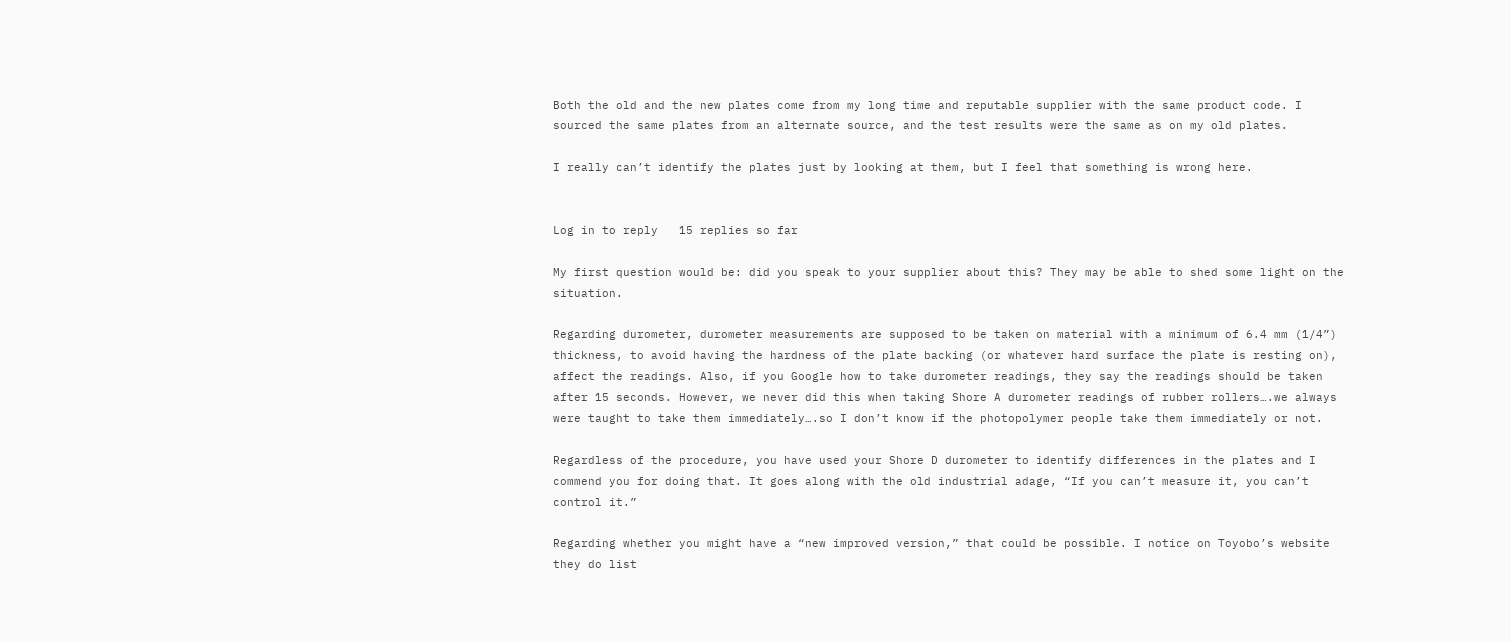Both the old and the new plates come from my long time and reputable supplier with the same product code. I sourced the same plates from an alternate source, and the test results were the same as on my old plates.

I really can’t identify the plates just by looking at them, but I feel that something is wrong here.


Log in to reply   15 replies so far

My first question would be: did you speak to your supplier about this? They may be able to shed some light on the situation.

Regarding durometer, durometer measurements are supposed to be taken on material with a minimum of 6.4 mm (1/4”) thickness, to avoid having the hardness of the plate backing (or whatever hard surface the plate is resting on), affect the readings. Also, if you Google how to take durometer readings, they say the readings should be taken after 15 seconds. However, we never did this when taking Shore A durometer readings of rubber rollers….we always were taught to take them immediately….so I don’t know if the photopolymer people take them immediately or not.

Regardless of the procedure, you have used your Shore D durometer to identify differences in the plates and I commend you for doing that. It goes along with the old industrial adage, “If you can’t measure it, you can’t control it.”

Regarding whether you might have a “new improved version,” that could be possible. I notice on Toyobo’s website they do list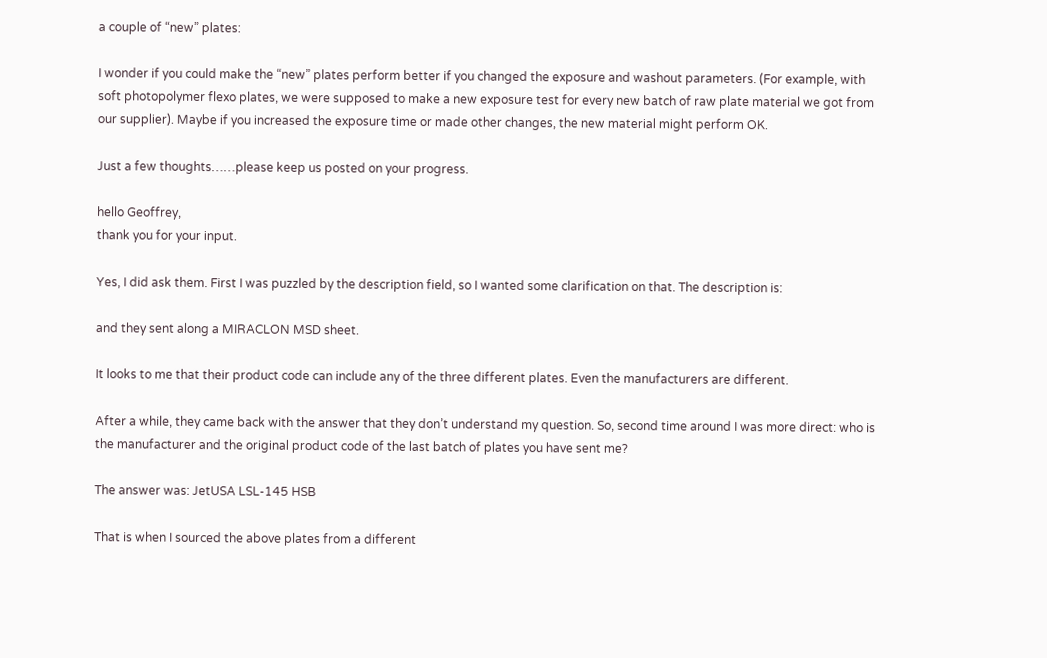a couple of “new” plates:

I wonder if you could make the “new” plates perform better if you changed the exposure and washout parameters. (For example, with soft photopolymer flexo plates, we were supposed to make a new exposure test for every new batch of raw plate material we got from our supplier). Maybe if you increased the exposure time or made other changes, the new material might perform OK.

Just a few thoughts……please keep us posted on your progress.

hello Geoffrey,
thank you for your input.

Yes, I did ask them. First I was puzzled by the description field, so I wanted some clarification on that. The description is:

and they sent along a MIRACLON MSD sheet.

It looks to me that their product code can include any of the three different plates. Even the manufacturers are different.

After a while, they came back with the answer that they don’t understand my question. So, second time around I was more direct: who is the manufacturer and the original product code of the last batch of plates you have sent me?

The answer was: JetUSA LSL-145 HSB

That is when I sourced the above plates from a different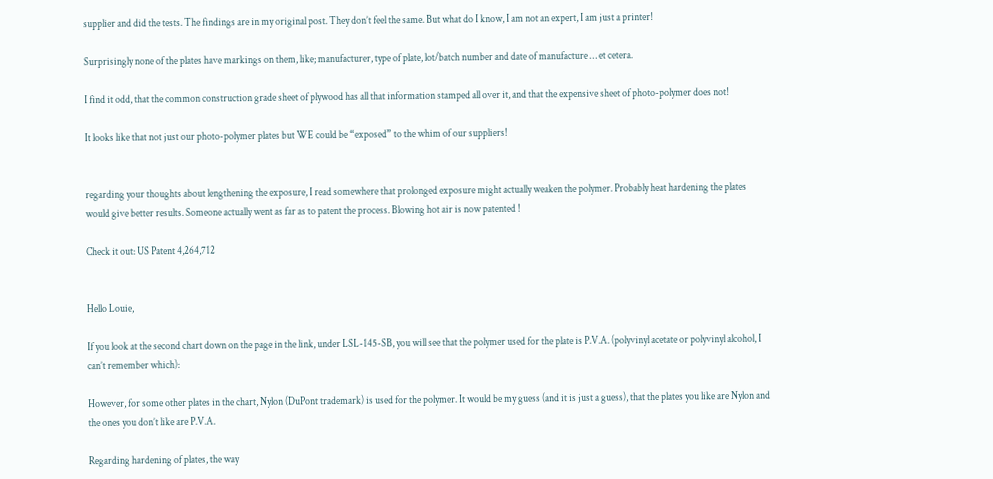supplier and did the tests. The findings are in my original post. They don’t feel the same. But what do I know, I am not an expert, I am just a printer!

Surprisingly none of the plates have markings on them, like; manufacturer, type of plate, lot/batch number and date of manufacture … et cetera.

I find it odd, that the common construction grade sheet of plywood has all that information stamped all over it, and that the expensive sheet of photo-polymer does not!

It looks like that not just our photo-polymer plates but WE could be “exposed” to the whim of our suppliers!


regarding your thoughts about lengthening the exposure, I read somewhere that prolonged exposure might actually weaken the polymer. Probably heat hardening the plates would give better results. Someone actually went as far as to patent the process. Blowing hot air is now patented !

Check it out: US Patent 4,264,712


Hello Louie,

If you look at the second chart down on the page in the link, under LSL-145-SB, you will see that the polymer used for the plate is P.V.A. (polyvinyl acetate or polyvinyl alcohol, I can’t remember which):

However, for some other plates in the chart, Nylon (DuPont trademark) is used for the polymer. It would be my guess (and it is just a guess), that the plates you like are Nylon and the ones you don’t like are P.V.A.

Regarding hardening of plates, the way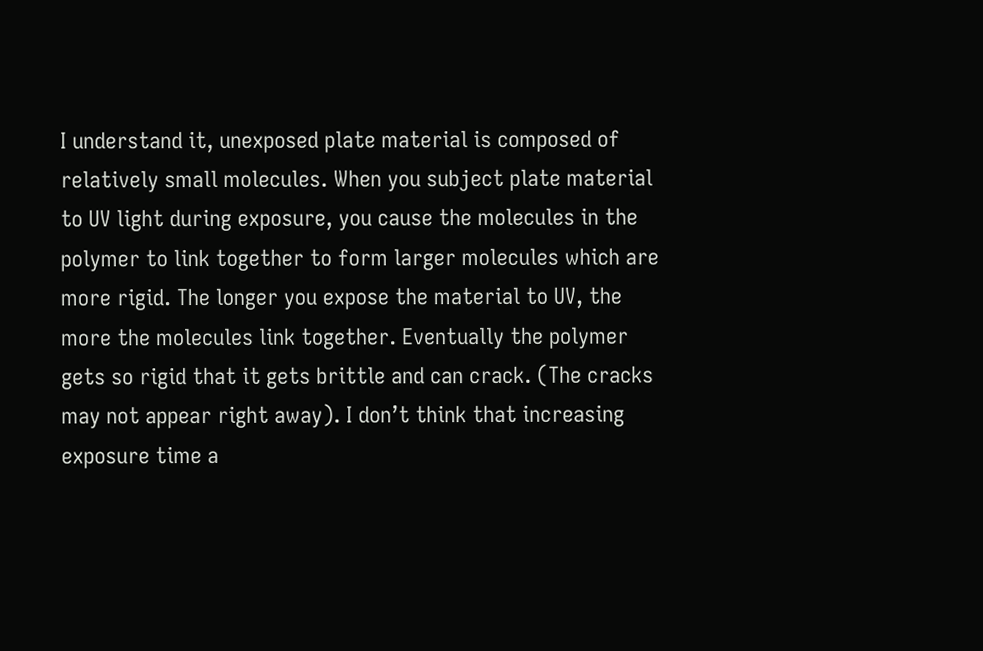I understand it, unexposed plate material is composed of relatively small molecules. When you subject plate material to UV light during exposure, you cause the molecules in the polymer to link together to form larger molecules which are more rigid. The longer you expose the material to UV, the more the molecules link together. Eventually the polymer gets so rigid that it gets brittle and can crack. (The cracks may not appear right away). I don’t think that increasing exposure time a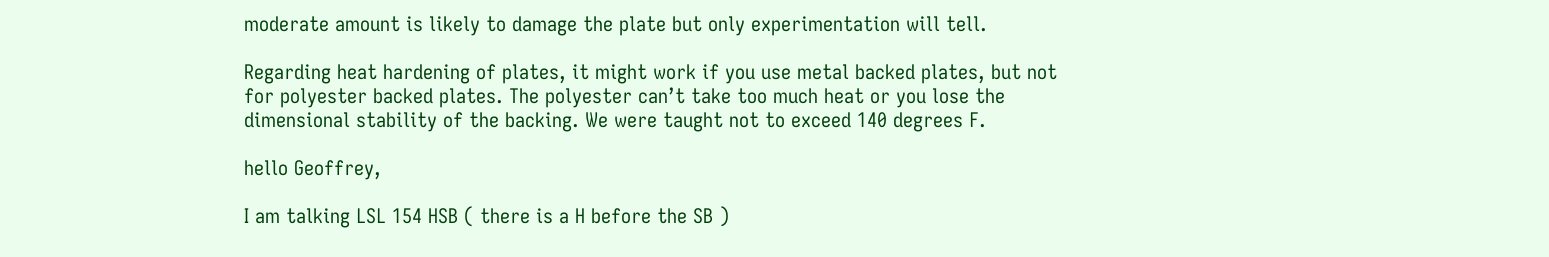moderate amount is likely to damage the plate but only experimentation will tell.

Regarding heat hardening of plates, it might work if you use metal backed plates, but not for polyester backed plates. The polyester can’t take too much heat or you lose the dimensional stability of the backing. We were taught not to exceed 140 degrees F.

hello Geoffrey,

I am talking LSL 154 HSB ( there is a H before the SB )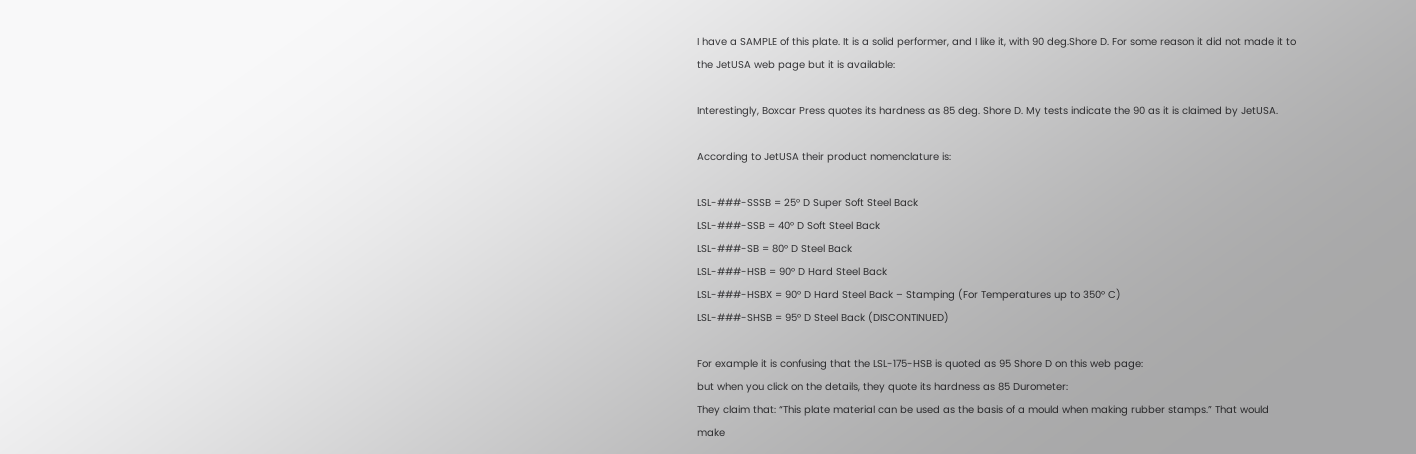I have a SAMPLE of this plate. It is a solid performer, and I like it, with 90 deg.Shore D. For some reason it did not made it to the JetUSA web page but it is available:

Interestingly, Boxcar Press quotes its hardness as 85 deg. Shore D. My tests indicate the 90 as it is claimed by JetUSA.

According to JetUSA their product nomenclature is:

LSL-###-SSSB = 25° D Super Soft Steel Back
LSL-###-SSB = 40° D Soft Steel Back
LSL-###-SB = 80° D Steel Back
LSL-###-HSB = 90° D Hard Steel Back
LSL-###-HSBX = 90° D Hard Steel Back – Stamping (For Temperatures up to 350° C)
LSL-###-SHSB = 95° D Steel Back (DISCONTINUED)

For example it is confusing that the LSL-175-HSB is quoted as 95 Shore D on this web page:
but when you click on the details, they quote its hardness as 85 Durometer:
They claim that: “This plate material can be used as the basis of a mould when making rubber stamps.” That would make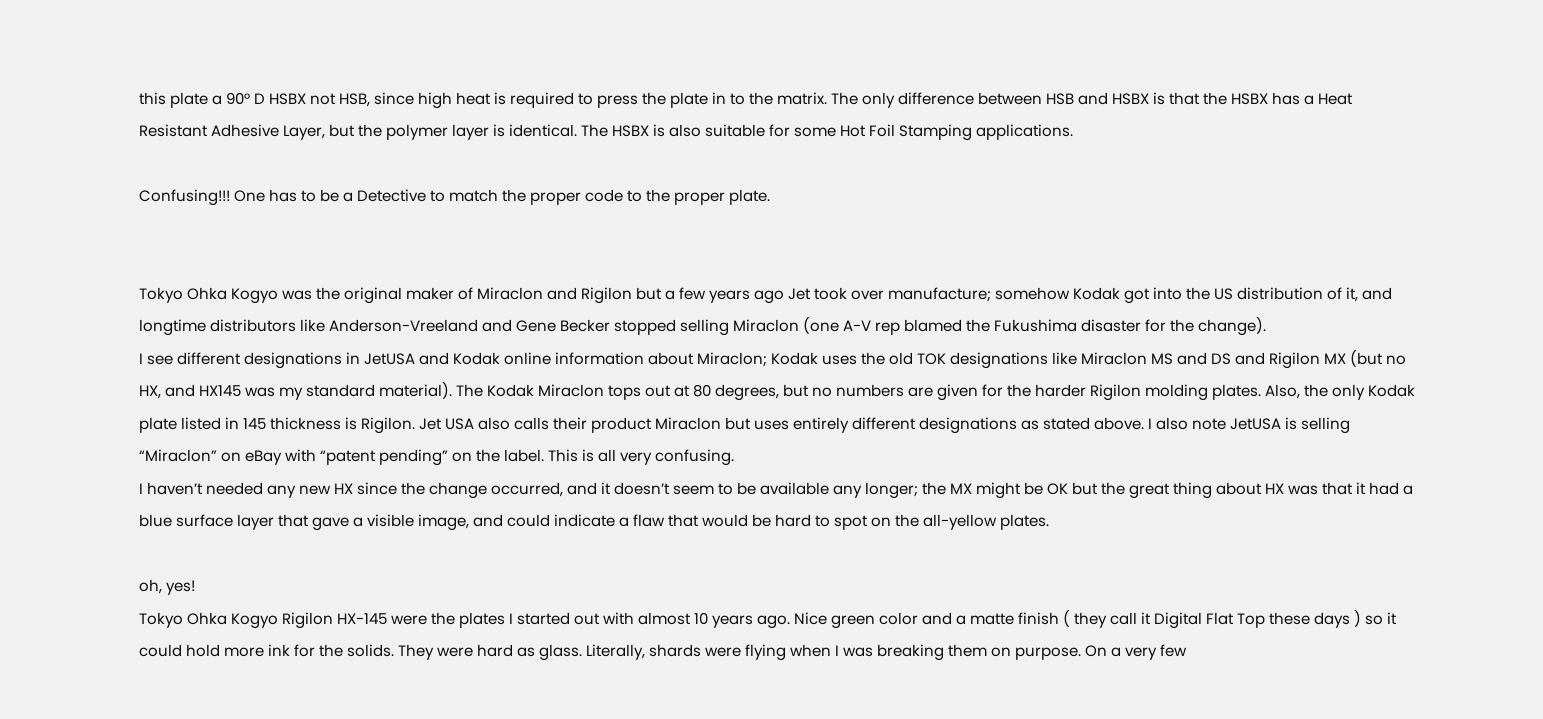this plate a 90° D HSBX not HSB, since high heat is required to press the plate in to the matrix. The only difference between HSB and HSBX is that the HSBX has a Heat Resistant Adhesive Layer, but the polymer layer is identical. The HSBX is also suitable for some Hot Foil Stamping applications.

Confusing!!! One has to be a Detective to match the proper code to the proper plate.


Tokyo Ohka Kogyo was the original maker of Miraclon and Rigilon but a few years ago Jet took over manufacture; somehow Kodak got into the US distribution of it, and longtime distributors like Anderson-Vreeland and Gene Becker stopped selling Miraclon (one A-V rep blamed the Fukushima disaster for the change).
I see different designations in JetUSA and Kodak online information about Miraclon; Kodak uses the old TOK designations like Miraclon MS and DS and Rigilon MX (but no HX, and HX145 was my standard material). The Kodak Miraclon tops out at 80 degrees, but no numbers are given for the harder Rigilon molding plates. Also, the only Kodak plate listed in 145 thickness is Rigilon. Jet USA also calls their product Miraclon but uses entirely different designations as stated above. I also note JetUSA is selling “Miraclon” on eBay with “patent pending” on the label. This is all very confusing.
I haven’t needed any new HX since the change occurred, and it doesn’t seem to be available any longer; the MX might be OK but the great thing about HX was that it had a blue surface layer that gave a visible image, and could indicate a flaw that would be hard to spot on the all-yellow plates.

oh, yes!
Tokyo Ohka Kogyo Rigilon HX-145 were the plates I started out with almost 10 years ago. Nice green color and a matte finish ( they call it Digital Flat Top these days ) so it could hold more ink for the solids. They were hard as glass. Literally, shards were flying when I was breaking them on purpose. On a very few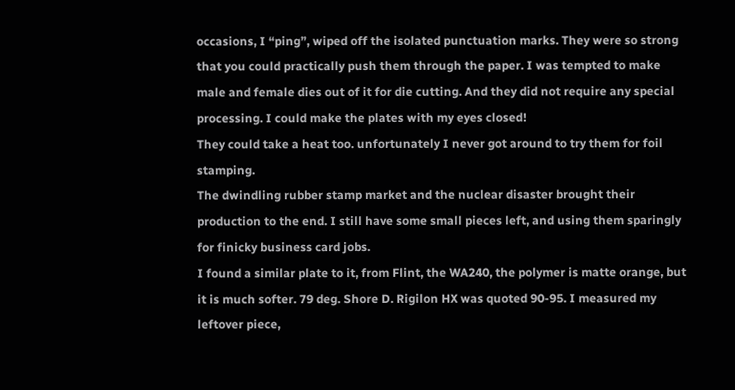occasions, I “ping”, wiped off the isolated punctuation marks. They were so strong that you could practically push them through the paper. I was tempted to make male and female dies out of it for die cutting. And they did not require any special processing. I could make the plates with my eyes closed!
They could take a heat too. unfortunately I never got around to try them for foil stamping.
The dwindling rubber stamp market and the nuclear disaster brought their production to the end. I still have some small pieces left, and using them sparingly for finicky business card jobs.
I found a similar plate to it, from Flint, the WA240, the polymer is matte orange, but it is much softer. 79 deg. Shore D. Rigilon HX was quoted 90-95. I measured my leftover piece,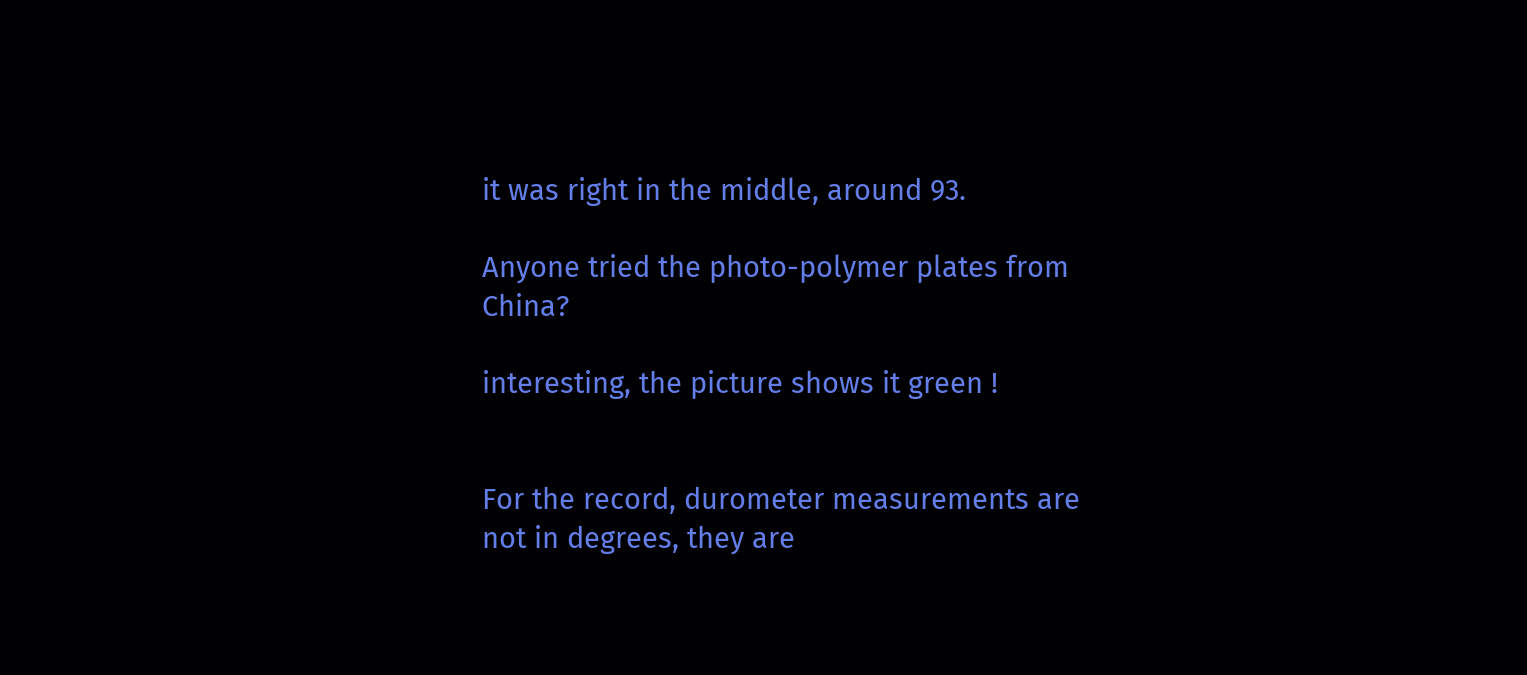it was right in the middle, around 93.

Anyone tried the photo-polymer plates from China?

interesting, the picture shows it green !


For the record, durometer measurements are not in degrees, they are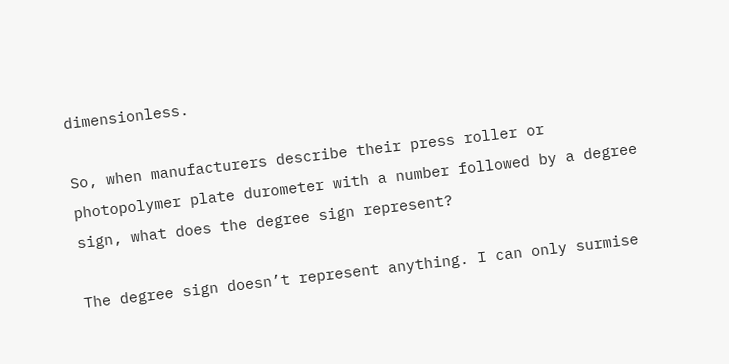dimensionless.

So, when manufacturers describe their press roller or photopolymer plate durometer with a number followed by a degree sign, what does the degree sign represent?

The degree sign doesn’t represent anything. I can only surmise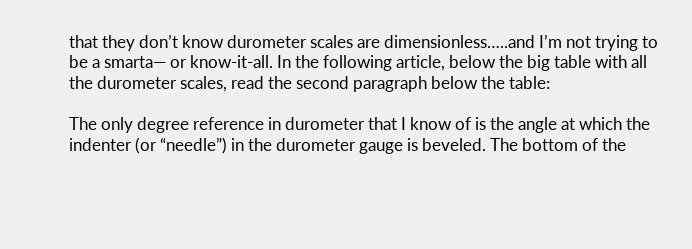that they don’t know durometer scales are dimensionless…..and I’m not trying to be a smarta— or know-it-all. In the following article, below the big table with all the durometer scales, read the second paragraph below the table:

The only degree reference in durometer that I know of is the angle at which the indenter (or “needle”) in the durometer gauge is beveled. The bottom of the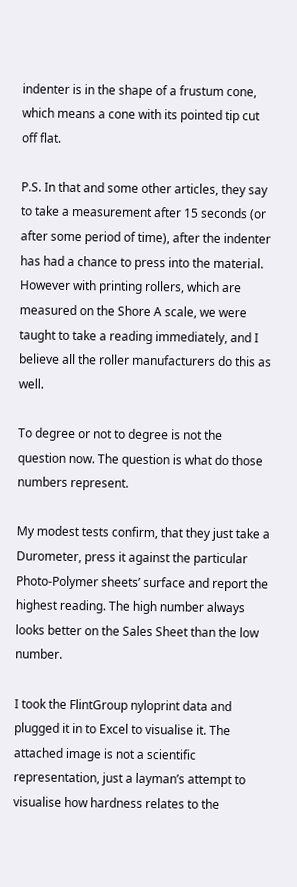indenter is in the shape of a frustum cone, which means a cone with its pointed tip cut off flat.

P.S. In that and some other articles, they say to take a measurement after 15 seconds (or after some period of time), after the indenter has had a chance to press into the material. However with printing rollers, which are measured on the Shore A scale, we were taught to take a reading immediately, and I believe all the roller manufacturers do this as well.

To degree or not to degree is not the question now. The question is what do those numbers represent.

My modest tests confirm, that they just take a Durometer, press it against the particular Photo-Polymer sheets’ surface and report the highest reading. The high number always looks better on the Sales Sheet than the low number.

I took the FlintGroup nyloprint data and plugged it in to Excel to visualise it. The attached image is not a scientific representation, just a layman’s attempt to visualise how hardness relates to the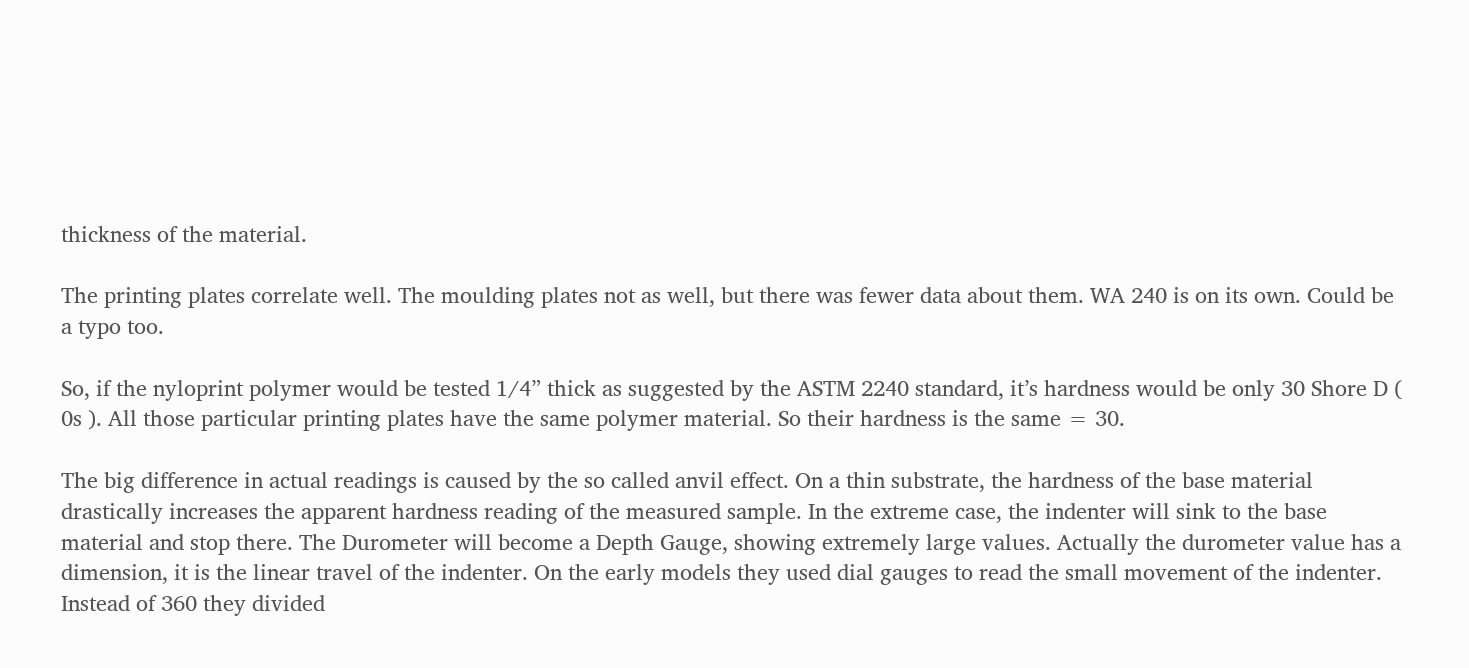thickness of the material.

The printing plates correlate well. The moulding plates not as well, but there was fewer data about them. WA 240 is on its own. Could be a typo too.

So, if the nyloprint polymer would be tested 1/4” thick as suggested by the ASTM 2240 standard, it’s hardness would be only 30 Shore D ( 0s ). All those particular printing plates have the same polymer material. So their hardness is the same = 30.

The big difference in actual readings is caused by the so called anvil effect. On a thin substrate, the hardness of the base material drastically increases the apparent hardness reading of the measured sample. In the extreme case, the indenter will sink to the base material and stop there. The Durometer will become a Depth Gauge, showing extremely large values. Actually the durometer value has a dimension, it is the linear travel of the indenter. On the early models they used dial gauges to read the small movement of the indenter. Instead of 360 they divided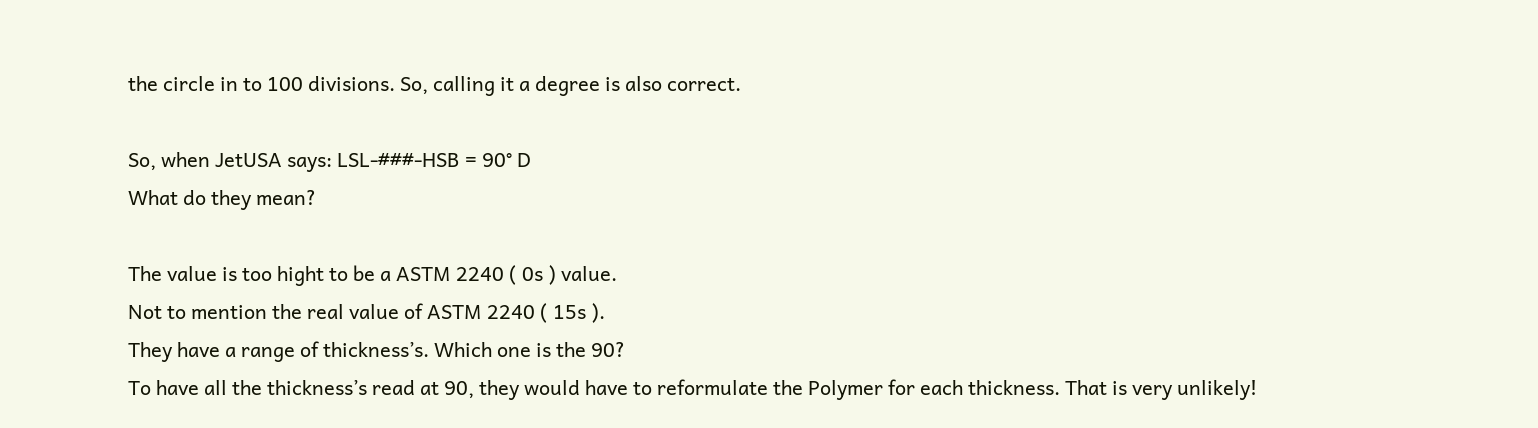the circle in to 100 divisions. So, calling it a degree is also correct.

So, when JetUSA says: LSL-###-HSB = 90° D
What do they mean?

The value is too hight to be a ASTM 2240 ( 0s ) value.
Not to mention the real value of ASTM 2240 ( 15s ).
They have a range of thickness’s. Which one is the 90?
To have all the thickness’s read at 90, they would have to reformulate the Polymer for each thickness. That is very unlikely!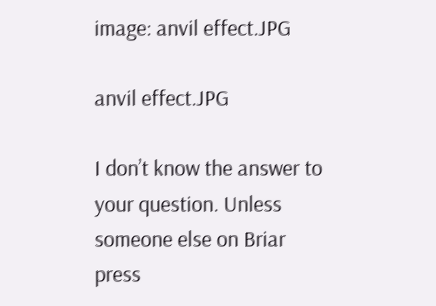image: anvil effect.JPG

anvil effect.JPG

I don’t know the answer to your question. Unless someone else on Briar press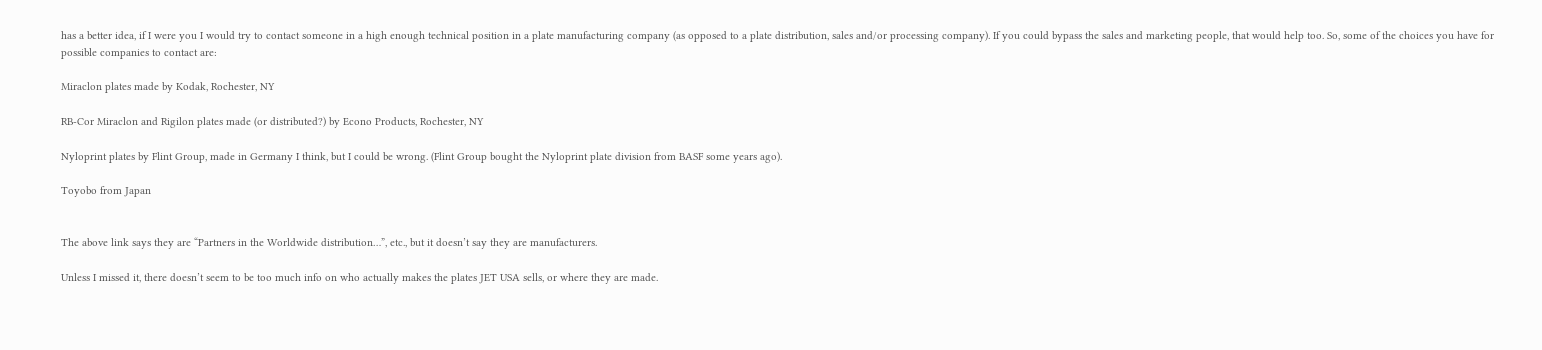has a better idea, if I were you I would try to contact someone in a high enough technical position in a plate manufacturing company (as opposed to a plate distribution, sales and/or processing company). If you could bypass the sales and marketing people, that would help too. So, some of the choices you have for possible companies to contact are:

Miraclon plates made by Kodak, Rochester, NY

RB-Cor Miraclon and Rigilon plates made (or distributed?) by Econo Products, Rochester, NY

Nyloprint plates by Flint Group, made in Germany I think, but I could be wrong. (Flint Group bought the Nyloprint plate division from BASF some years ago).

Toyobo from Japan


The above link says they are “Partners in the Worldwide distribution…”, etc., but it doesn’t say they are manufacturers.

Unless I missed it, there doesn’t seem to be too much info on who actually makes the plates JET USA sells, or where they are made.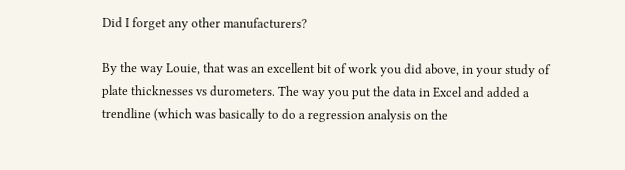Did I forget any other manufacturers?

By the way Louie, that was an excellent bit of work you did above, in your study of plate thicknesses vs durometers. The way you put the data in Excel and added a trendline (which was basically to do a regression analysis on the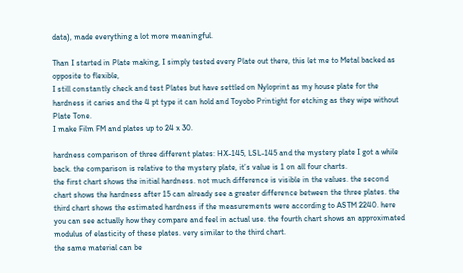data), made everything a lot more meaningful.

Than I started in Plate making, I simply tested every Plate out there, this let me to Metal backed as opposite to flexible,
I still constantly check and test Plates but have settled on Nyloprint as my house plate for the hardness it caries and the 4 pt type it can hold and Toyobo Printight for etching as they wipe without Plate Tone.
I make Film FM and plates up to 24 x 30.

hardness comparison of three different plates: HX-145, LSL-145 and the mystery plate I got a while back. the comparison is relative to the mystery plate, it’s value is 1 on all four charts.
the first chart shows the initial hardness. not much difference is visible in the values. the second chart shows the hardness after 15 can already see a greater difference between the three plates. the third chart shows the estimated hardness if the measurements were according to ASTM 2240. here you can see actually how they compare and feel in actual use. the fourth chart shows an approximated modulus of elasticity of these plates. very similar to the third chart.
the same material can be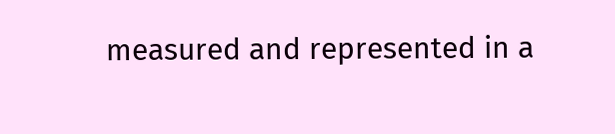measured and represented in a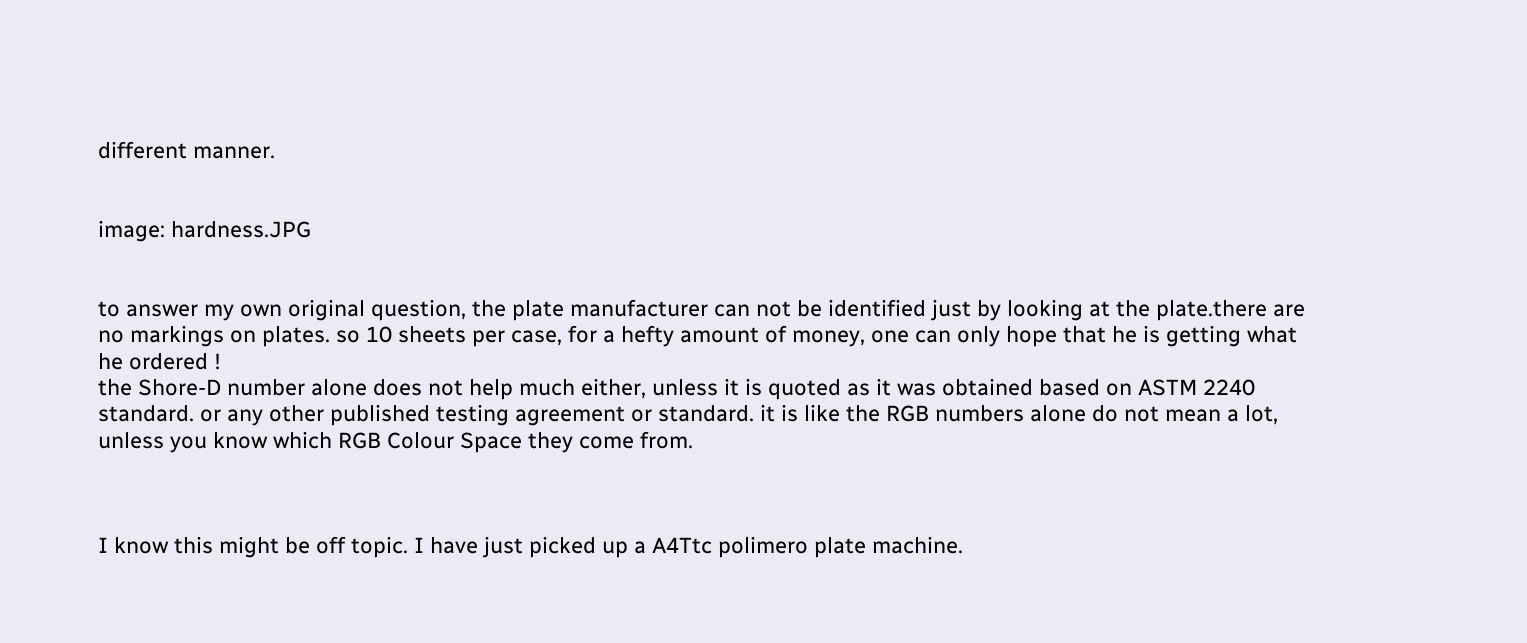different manner.


image: hardness.JPG


to answer my own original question, the plate manufacturer can not be identified just by looking at the plate.there are no markings on plates. so 10 sheets per case, for a hefty amount of money, one can only hope that he is getting what he ordered !
the Shore-D number alone does not help much either, unless it is quoted as it was obtained based on ASTM 2240 standard. or any other published testing agreement or standard. it is like the RGB numbers alone do not mean a lot, unless you know which RGB Colour Space they come from.



I know this might be off topic. I have just picked up a A4Ttc polimero plate machine.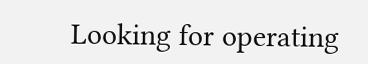Looking for operating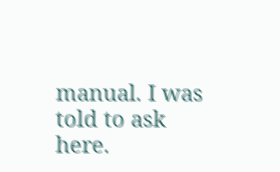manual. I was told to ask here.